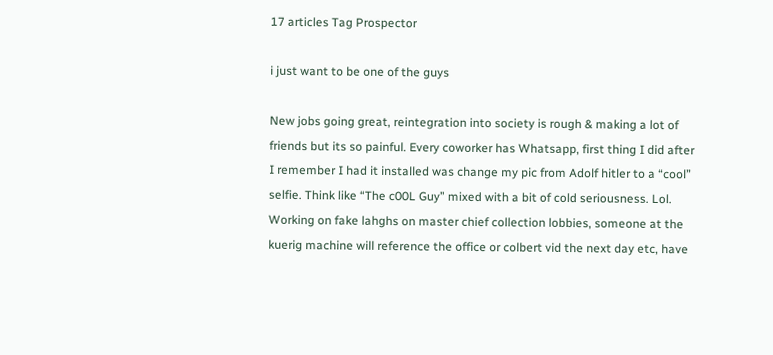17 articles Tag Prospector

i just want to be one of the guys

New jobs going great, reintegration into society is rough & making a lot of friends but its so painful. Every coworker has Whatsapp, first thing I did after I remember I had it installed was change my pic from Adolf hitler to a “cool” selfie. Think like “The c00L Guy” mixed with a bit of cold seriousness. Lol. Working on fake lahghs on master chief collection lobbies, someone at the kuerig machine will reference the office or colbert vid the next day etc, have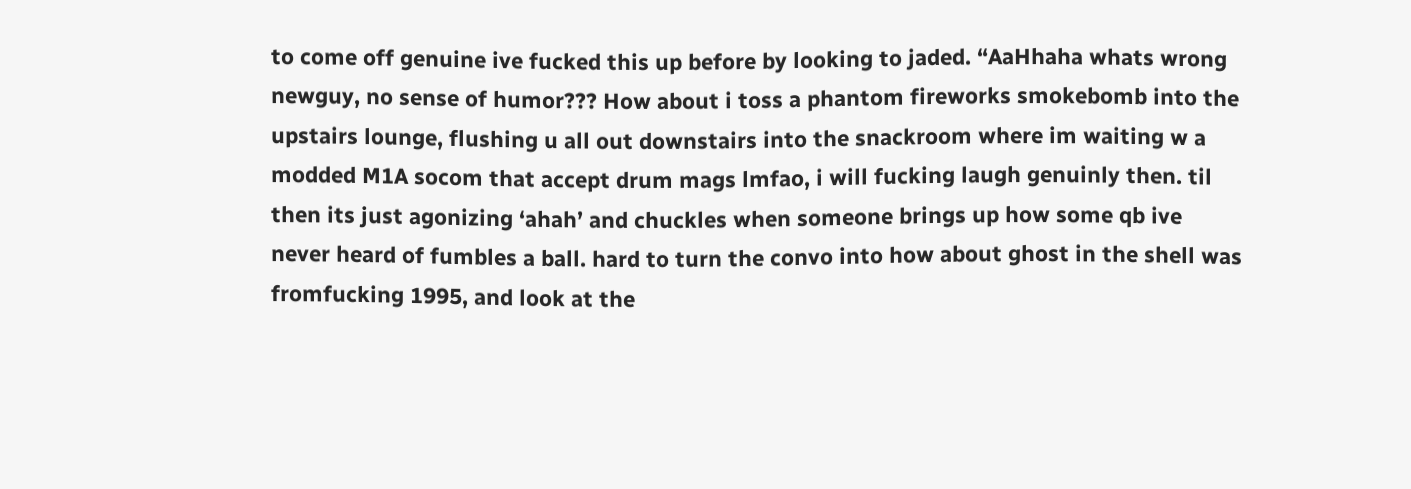to come off genuine ive fucked this up before by looking to jaded. “AaHhaha whats wrong newguy, no sense of humor??? How about i toss a phantom fireworks smokebomb into the upstairs lounge, flushing u all out downstairs into the snackroom where im waiting w a modded M1A socom that accept drum mags lmfao, i will fucking laugh genuinly then. til then its just agonizing ‘ahah’ and chuckles when someone brings up how some qb ive never heard of fumbles a ball. hard to turn the convo into how about ghost in the shell was fromfucking 1995, and look at the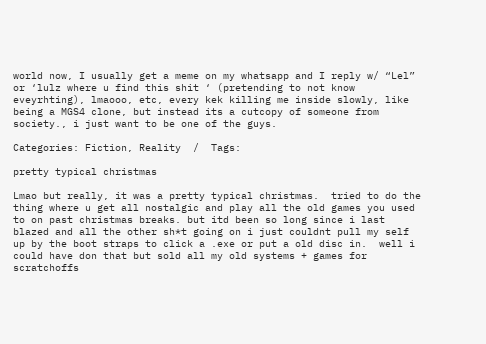world now, I usually get a meme on my whatsapp and I reply w/ “Lel” or ‘lulz where u find this shit ‘ (pretending to not know eveyrhting), lmaooo, etc, every kek killing me inside slowly, like being a MGS4 clone, but instead its a cutcopy of someone from society., i just want to be one of the guys.

Categories: Fiction, Reality  /  Tags:

pretty typical christmas

Lmao but really, it was a pretty typical christmas.  tried to do the thing where u get all nostalgic and play all the old games you used to on past christmas breaks. but itd been so long since i last blazed and all the other sh*t going on i just couldnt pull my self up by the boot straps to click a .exe or put a old disc in.  well i could have don that but sold all my old systems + games for scratchoffs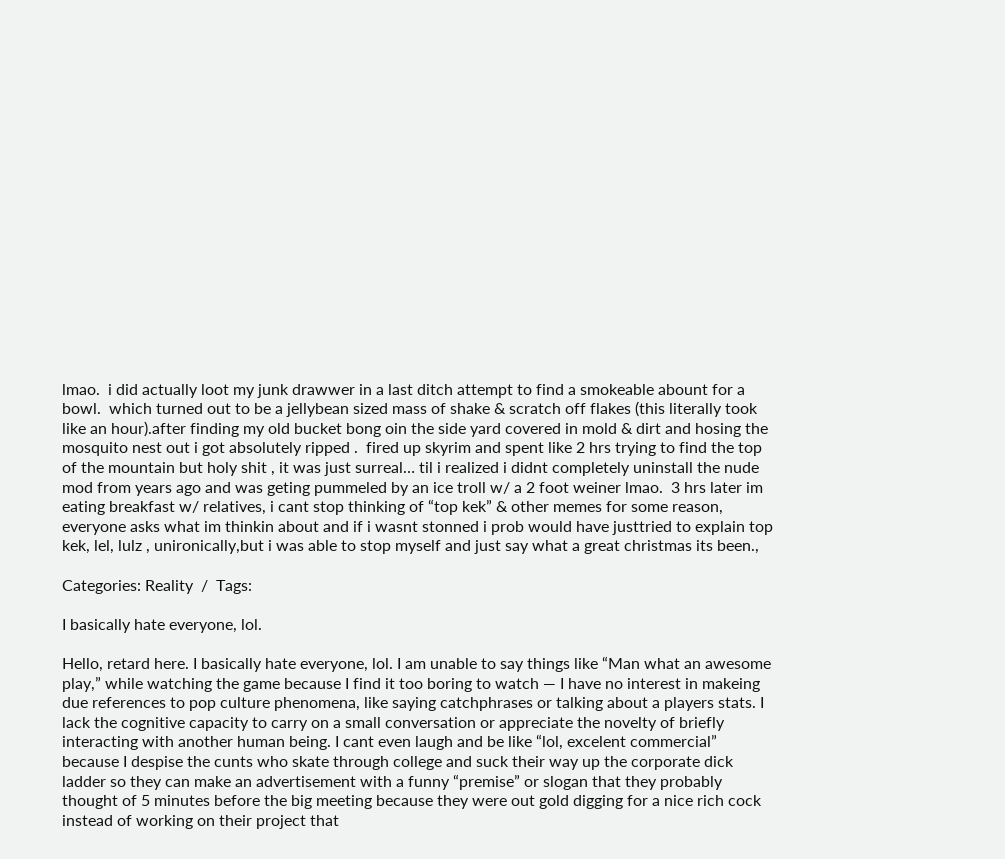lmao.  i did actually loot my junk drawwer in a last ditch attempt to find a smokeable abount for a bowl.  which turned out to be a jellybean sized mass of shake & scratch off flakes (this literally took like an hour).after finding my old bucket bong oin the side yard covered in mold & dirt and hosing the mosquito nest out i got absolutely ripped .  fired up skyrim and spent like 2 hrs trying to find the top of the mountain but holy shit , it was just surreal… til i realized i didnt completely uninstall the nude mod from years ago and was geting pummeled by an ice troll w/ a 2 foot weiner lmao.  3 hrs later im eating breakfast w/ relatives, i cant stop thinking of “top kek” & other memes for some reason, everyone asks what im thinkin about and if i wasnt stonned i prob would have justtried to explain top kek, lel, lulz , unironically,but i was able to stop myself and just say what a great christmas its been.,

Categories: Reality  /  Tags:

I basically hate everyone, lol.

Hello, retard here. I basically hate everyone, lol. I am unable to say things like “Man what an awesome play,” while watching the game because I find it too boring to watch — I have no interest in makeing due references to pop culture phenomena, like saying catchphrases or talking about a players stats. I lack the cognitive capacity to carry on a small conversation or appreciate the novelty of briefly interacting with another human being. I cant even laugh and be like “lol, excelent commercial” because I despise the cunts who skate through college and suck their way up the corporate dick ladder so they can make an advertisement with a funny “premise” or slogan that they probably thought of 5 minutes before the big meeting because they were out gold digging for a nice rich cock instead of working on their project that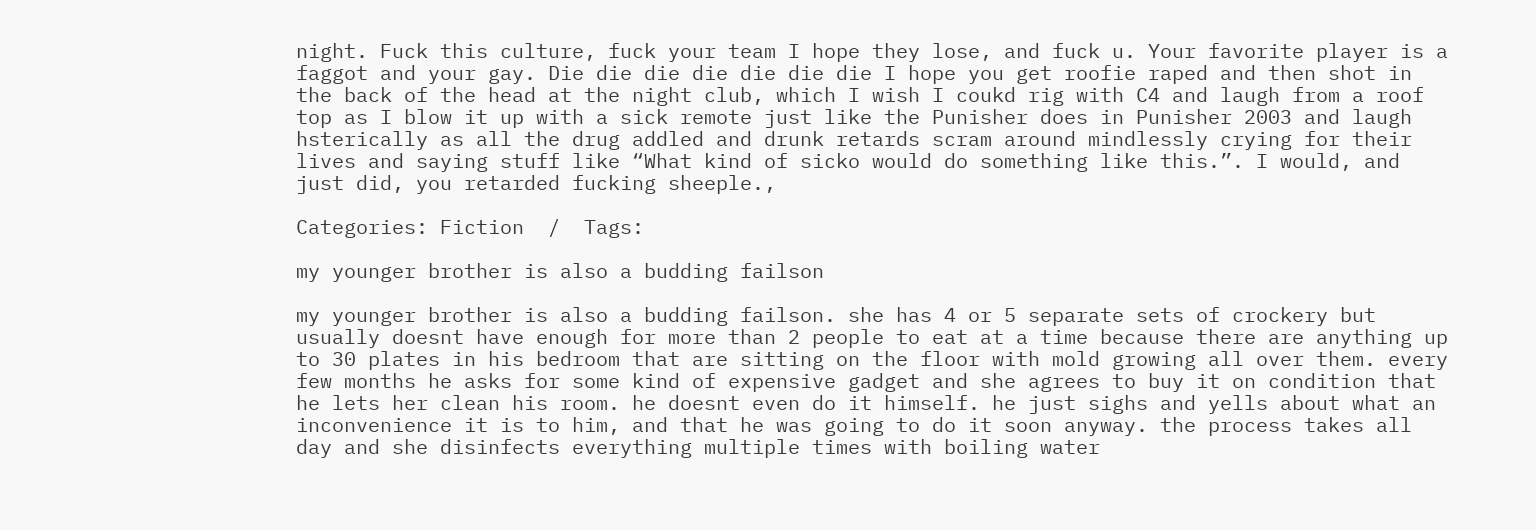night. Fuck this culture, fuck your team I hope they lose, and fuck u. Your favorite player is a faggot and your gay. Die die die die die die die I hope you get roofie raped and then shot in the back of the head at the night club, which I wish I coukd rig with C4 and laugh from a roof top as I blow it up with a sick remote just like the Punisher does in Punisher 2003 and laugh hsterically as all the drug addled and drunk retards scram around mindlessly crying for their lives and saying stuff like “What kind of sicko would do something like this.”. I would, and just did, you retarded fucking sheeple.,

Categories: Fiction  /  Tags:

my younger brother is also a budding failson

my younger brother is also a budding failson. she has 4 or 5 separate sets of crockery but usually doesnt have enough for more than 2 people to eat at a time because there are anything up to 30 plates in his bedroom that are sitting on the floor with mold growing all over them. every few months he asks for some kind of expensive gadget and she agrees to buy it on condition that he lets her clean his room. he doesnt even do it himself. he just sighs and yells about what an inconvenience it is to him, and that he was going to do it soon anyway. the process takes all day and she disinfects everything multiple times with boiling water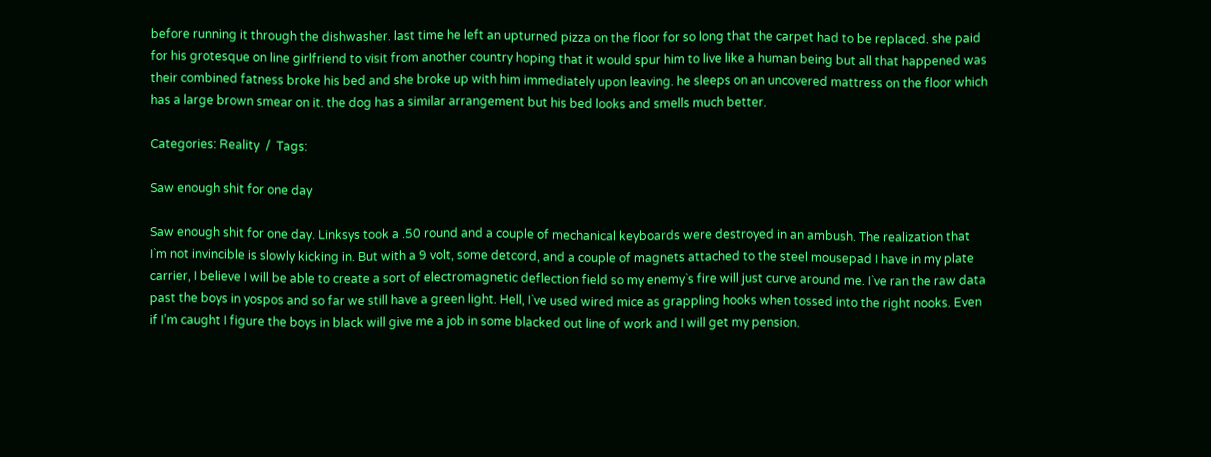before running it through the dishwasher. last time he left an upturned pizza on the floor for so long that the carpet had to be replaced. she paid for his grotesque on line girlfriend to visit from another country hoping that it would spur him to live like a human being but all that happened was their combined fatness broke his bed and she broke up with him immediately upon leaving. he sleeps on an uncovered mattress on the floor which has a large brown smear on it. the dog has a similar arrangement but his bed looks and smells much better.

Categories: Reality  /  Tags:

Saw enough shit for one day

Saw enough shit for one day. Linksys took a .50 round and a couple of mechanical keyboards were destroyed in an ambush. The realization that I`m not invincible is slowly kicking in. But with a 9 volt, some detcord, and a couple of magnets attached to the steel mousepad I have in my plate carrier, I believe I will be able to create a sort of electromagnetic deflection field so my enemy`s fire will just curve around me. I`ve ran the raw data past the boys in yospos and so far we still have a green light. Hell, I`ve used wired mice as grappling hooks when tossed into the right nooks. Even if I’m caught I figure the boys in black will give me a job in some blacked out line of work and I will get my pension.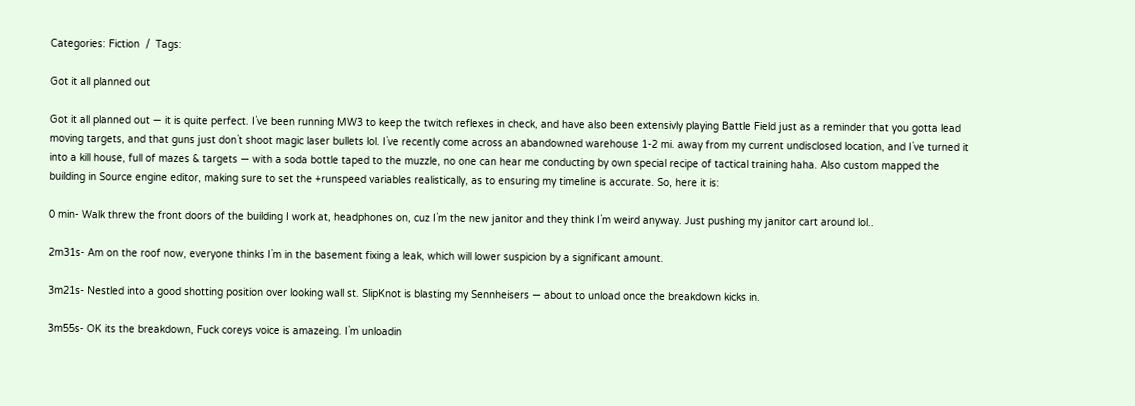Categories: Fiction  /  Tags:

Got it all planned out

Got it all planned out — it is quite perfect. I`ve been running MW3 to keep the twitch reflexes in check, and have also been extensivly playing Battle Field just as a reminder that you gotta lead moving targets, and that guns just don`t shoot magic laser bullets lol. I`ve recently come across an abandowned warehouse 1-2 mi. away from my current undisclosed location, and I`ve turned it into a kill house, full of mazes & targets — with a soda bottle taped to the muzzle, no one can hear me conducting by own special recipe of tactical training haha. Also custom mapped the building in Source engine editor, making sure to set the +runspeed variables realistically, as to ensuring my timeline is accurate. So, here it is:

0 min- Walk threw the front doors of the building I work at, headphones on, cuz I`m the new janitor and they think I`m weird anyway. Just pushing my janitor cart around lol..

2m31s- Am on the roof now, everyone thinks I`m in the basement fixing a leak, which will lower suspicion by a significant amount.

3m21s- Nestled into a good shotting position over looking wall st. SlipKnot is blasting my Sennheisers — about to unload once the breakdown kicks in.

3m55s- OK its the breakdown, Fuck coreys voice is amazeing. I`m unloadin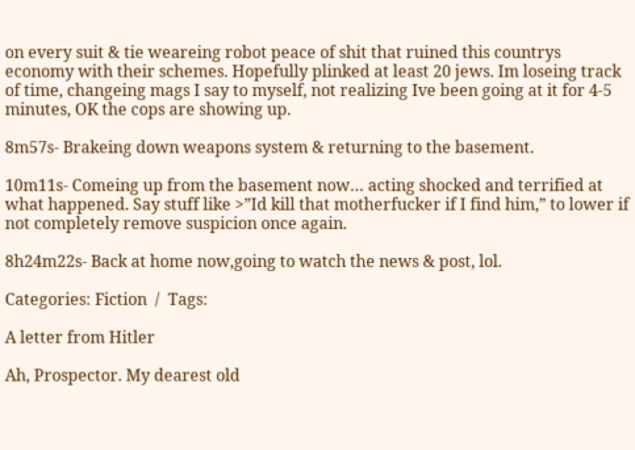on every suit & tie weareing robot peace of shit that ruined this countrys economy with their schemes. Hopefully plinked at least 20 jews. Im loseing track of time, changeing mags I say to myself, not realizing Ive been going at it for 4-5 minutes, OK the cops are showing up.

8m57s- Brakeing down weapons system & returning to the basement.

10m11s- Comeing up from the basement now… acting shocked and terrified at what happened. Say stuff like >”Id kill that motherfucker if I find him,” to lower if not completely remove suspicion once again.

8h24m22s- Back at home now,going to watch the news & post, lol.

Categories: Fiction  /  Tags:

A letter from Hitler

Ah, Prospector. My dearest old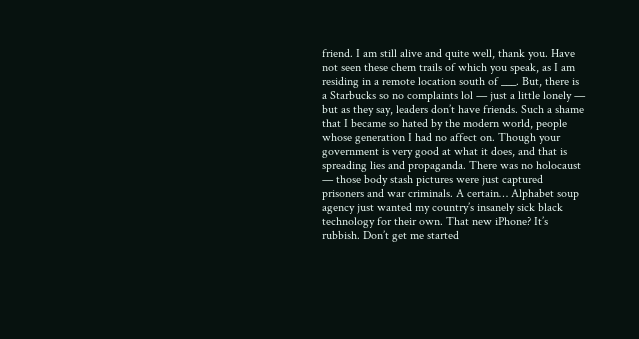friend. I am still alive and quite well, thank you. Have not seen these chem trails of which you speak, as I am residing in a remote location south of ___. But, there is a Starbucks so no complaints lol — just a little lonely — but as they say, leaders don’t have friends. Such a shame that I became so hated by the modern world, people whose generation I had no affect on. Though your government is very good at what it does, and that is spreading lies and propaganda. There was no holocaust — those body stash pictures were just captured prisoners and war criminals. A certain… Alphabet soup agency just wanted my country’s insanely sick black technology for their own. That new iPhone? It’s rubbish. Don’t get me started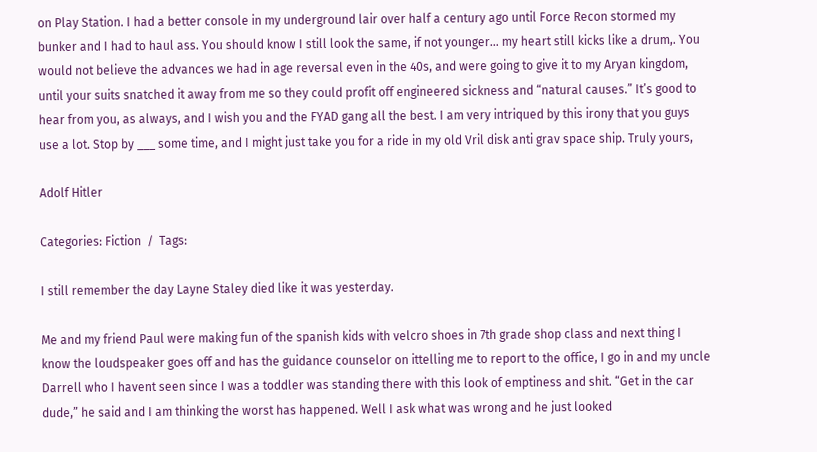on Play Station. I had a better console in my underground lair over half a century ago until Force Recon stormed my bunker and I had to haul ass. You should know I still look the same, if not younger… my heart still kicks like a drum,. You would not believe the advances we had in age reversal even in the 40s, and were going to give it to my Aryan kingdom, until your suits snatched it away from me so they could profit off engineered sickness and “natural causes.” It’s good to hear from you, as always, and I wish you and the FYAD gang all the best. I am very intriqued by this irony that you guys use a lot. Stop by ___ some time, and I might just take you for a ride in my old Vril disk anti grav space ship. Truly yours,

Adolf Hitler

Categories: Fiction  /  Tags:

I still remember the day Layne Staley died like it was yesterday.

Me and my friend Paul were making fun of the spanish kids with velcro shoes in 7th grade shop class and next thing I know the loudspeaker goes off and has the guidance counselor on ittelling me to report to the office, I go in and my uncle Darrell who I havent seen since I was a toddler was standing there with this look of emptiness and shit. “Get in the car dude,” he said and I am thinking the worst has happened. Well I ask what was wrong and he just looked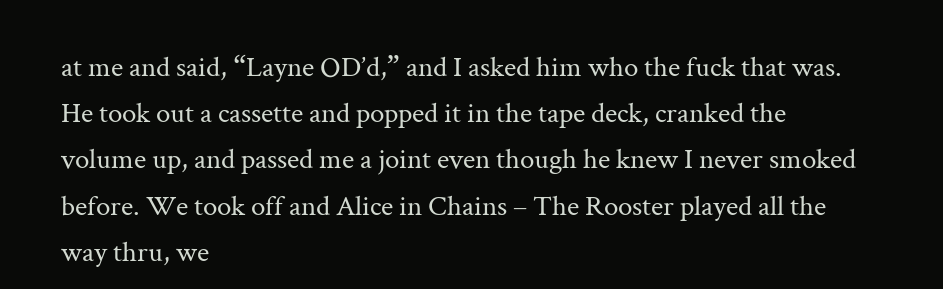at me and said, “Layne OD’d,” and I asked him who the fuck that was. He took out a cassette and popped it in the tape deck, cranked the volume up, and passed me a joint even though he knew I never smoked before. We took off and Alice in Chains – The Rooster played all the way thru, we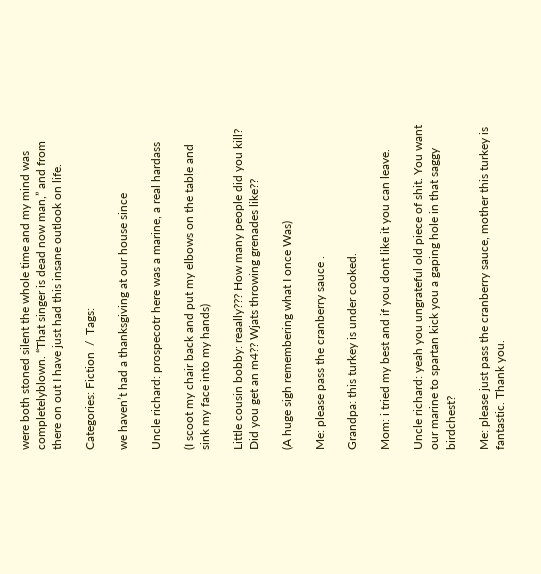were both stoned silent the whole time and my mind was completelyblown. “That singer is dead now man,” and from there on out I have just had this insane outlook on life.

Categories: Fiction  /  Tags:

we haven’t had a thanksgiving at our house since

Uncle richard: prospecotr here was a marine, a real hardass

(I scoot my chair back and put my elbows on the table and sink my face into my hands)

Little cousin bobby: reaally??? How many people did you kill? Did you get an m4?? Wjats throwing grenades like??

(A huge sigh remembering what I once Was)

Me: please pass the cranberry sauce .

Grandpa: this turkey is under cooked.

Mom: i tried my best and if you dont like it you can leave.

Uncle richard: yeah you ungrateful old piece of shit. You want our marine to spartan kick you a gaping hole in that saggy birdchest?

Me: please just pass the cranberry sauce, mother this turkey is fantastic. Thank you.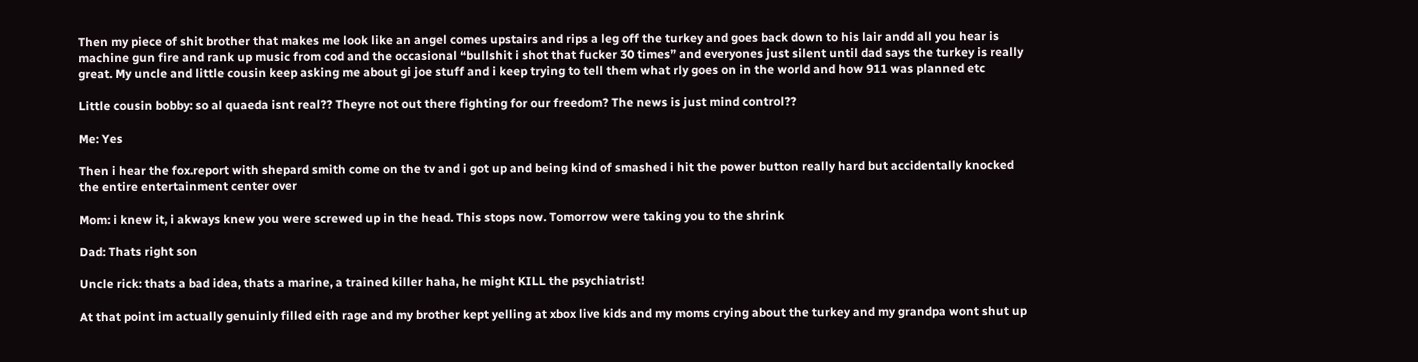Then my piece of shit brother that makes me look like an angel comes upstairs and rips a leg off the turkey and goes back down to his lair andd all you hear is machine gun fire and rank up music from cod and the occasional “bullshit i shot that fucker 30 times” and everyones just silent until dad says the turkey is really great. My uncle and little cousin keep asking me about gi joe stuff and i keep trying to tell them what rly goes on in the world and how 911 was planned etc

Little cousin bobby: so al quaeda isnt real?? Theyre not out there fighting for our freedom? The news is just mind control??

Me: Yes

Then i hear the fox.report with shepard smith come on the tv and i got up and being kind of smashed i hit the power button really hard but accidentally knocked the entire entertainment center over

Mom: i knew it, i akways knew you were screwed up in the head. This stops now. Tomorrow were taking you to the shrink

Dad: Thats right son

Uncle rick: thats a bad idea, thats a marine, a trained killer haha, he might KILL the psychiatrist!

At that point im actually genuinly filled eith rage and my brother kept yelling at xbox live kids and my moms crying about the turkey and my grandpa wont shut up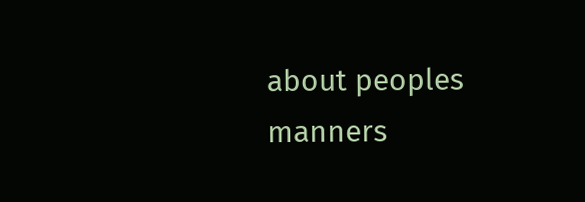about peoples manners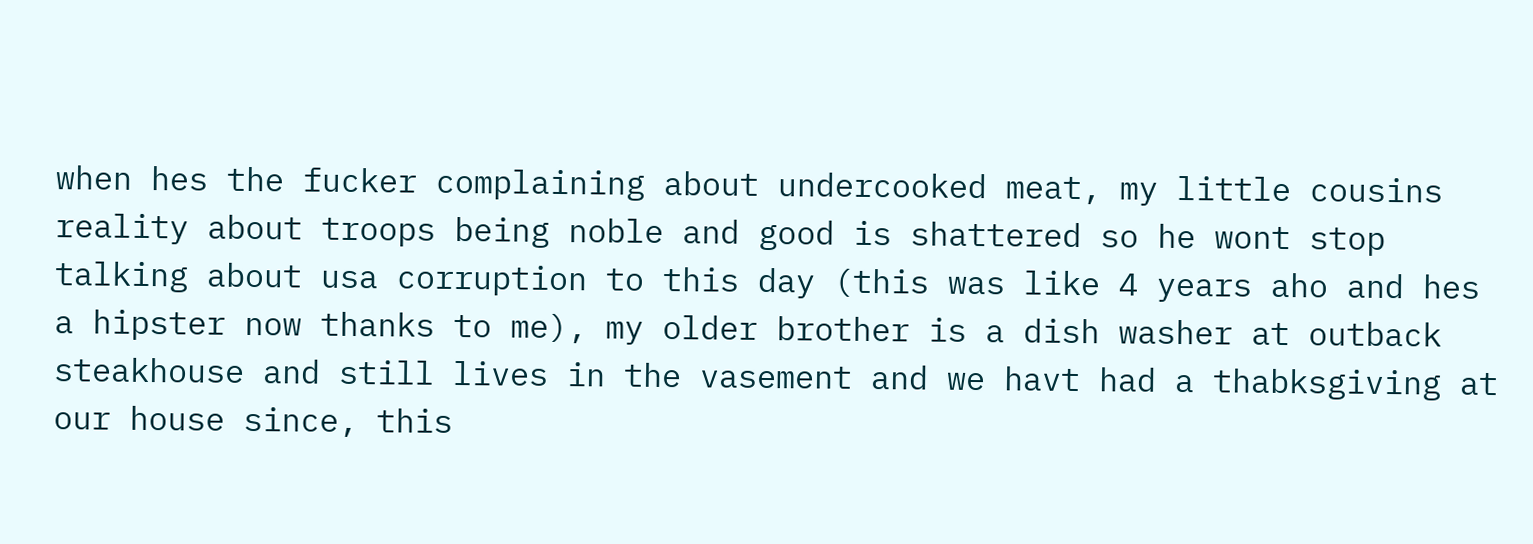when hes the fucker complaining about undercooked meat, my little cousins reality about troops being noble and good is shattered so he wont stop talking about usa corruption to this day (this was like 4 years aho and hes a hipster now thanks to me), my older brother is a dish washer at outback steakhouse and still lives in the vasement and we havt had a thabksgiving at our house since, this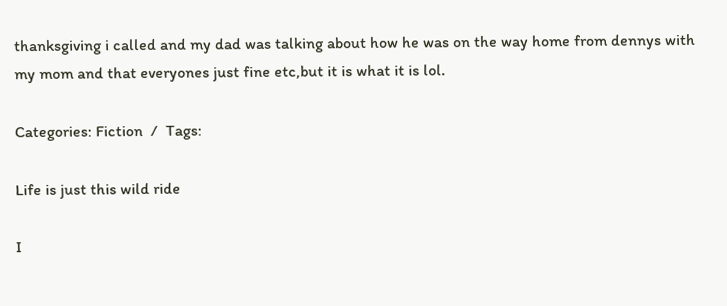thanksgiving i called and my dad was talking about how he was on the way home from dennys with my mom and that everyones just fine etc,but it is what it is lol.

Categories: Fiction  /  Tags:

Life is just this wild ride

I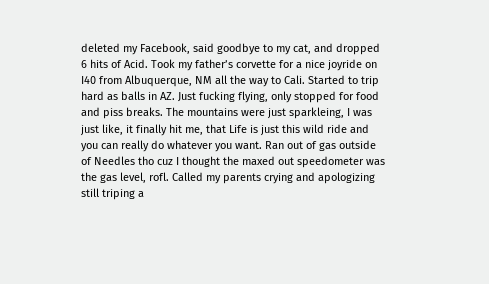deleted my Facebook, said goodbye to my cat, and dropped 6 hits of Acid. Took my father’s corvette for a nice joyride on I40 from Albuquerque, NM all the way to Cali. Started to trip hard as balls in AZ. Just fucking flying, only stopped for food and piss breaks. The mountains were just sparkleing, I was just like, it finally hit me, that Life is just this wild ride and you can really do whatever you want. Ran out of gas outside of Needles tho cuz I thought the maxed out speedometer was the gas level, rofl. Called my parents crying and apologizing still triping a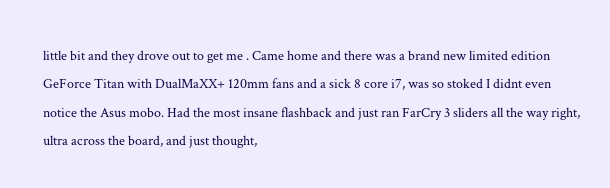little bit and they drove out to get me . Came home and there was a brand new limited edition GeForce Titan with DualMaXX+ 120mm fans and a sick 8 core i7, was so stoked I didnt even notice the Asus mobo. Had the most insane flashback and just ran FarCry 3 sliders all the way right, ultra across the board, and just thought,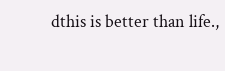dthis is better than life.,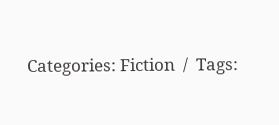Categories: Fiction  /  Tags: